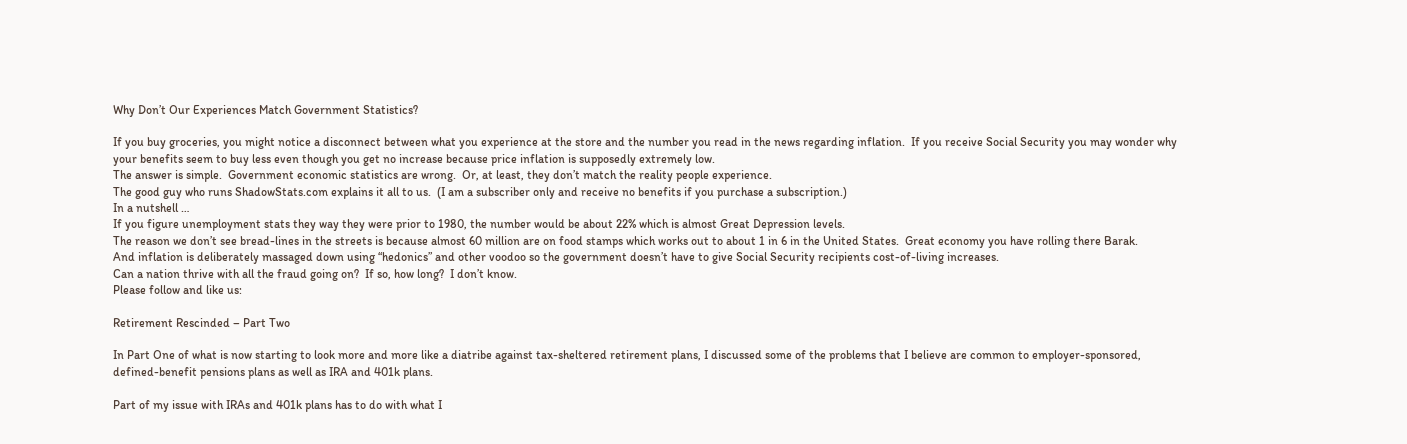Why Don’t Our Experiences Match Government Statistics?

If you buy groceries, you might notice a disconnect between what you experience at the store and the number you read in the news regarding inflation.  If you receive Social Security you may wonder why your benefits seem to buy less even though you get no increase because price inflation is supposedly extremely low.
The answer is simple.  Government economic statistics are wrong.  Or, at least, they don’t match the reality people experience.
The good guy who runs ShadowStats.com explains it all to us.  (I am a subscriber only and receive no benefits if you purchase a subscription.)
In a nutshell …
If you figure unemployment stats they way they were prior to 1980, the number would be about 22% which is almost Great Depression levels.
The reason we don’t see bread-lines in the streets is because almost 60 million are on food stamps which works out to about 1 in 6 in the United States.  Great economy you have rolling there Barak.
And inflation is deliberately massaged down using “hedonics” and other voodoo so the government doesn’t have to give Social Security recipients cost-of-living increases.
Can a nation thrive with all the fraud going on?  If so, how long?  I don’t know.
Please follow and like us:

Retirement Rescinded – Part Two

In Part One of what is now starting to look more and more like a diatribe against tax-sheltered retirement plans, I discussed some of the problems that I believe are common to employer-sponsored, defined-benefit pensions plans as well as IRA and 401k plans.

Part of my issue with IRAs and 401k plans has to do with what I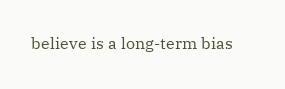believe is a long-term bias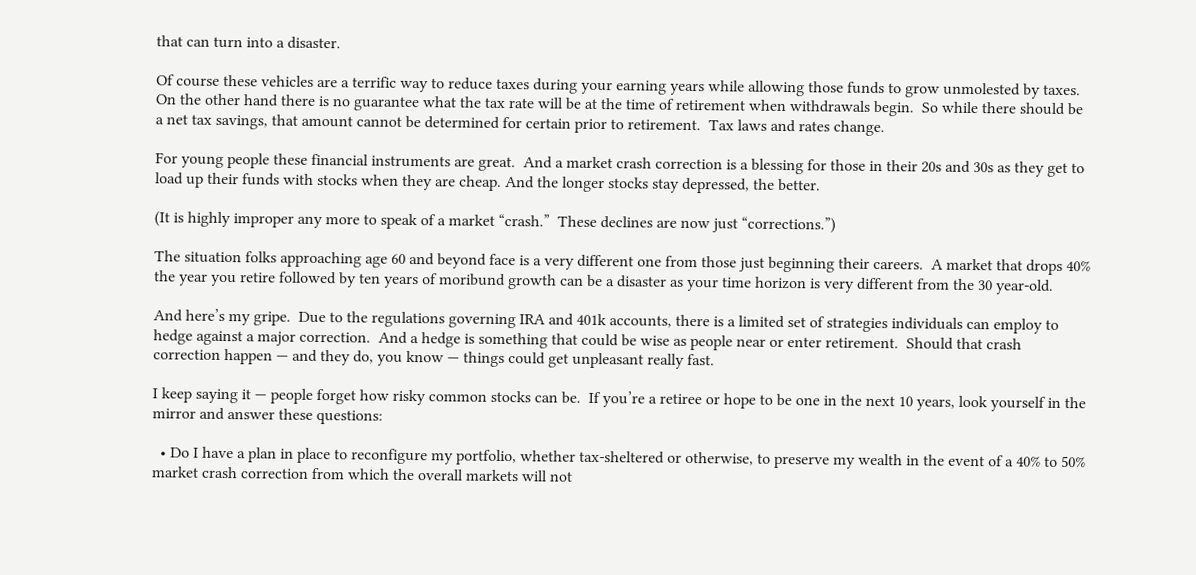that can turn into a disaster.

Of course these vehicles are a terrific way to reduce taxes during your earning years while allowing those funds to grow unmolested by taxes.  On the other hand there is no guarantee what the tax rate will be at the time of retirement when withdrawals begin.  So while there should be a net tax savings, that amount cannot be determined for certain prior to retirement.  Tax laws and rates change.

For young people these financial instruments are great.  And a market crash correction is a blessing for those in their 20s and 30s as they get to load up their funds with stocks when they are cheap. And the longer stocks stay depressed, the better.

(It is highly improper any more to speak of a market “crash.”  These declines are now just “corrections.”)

The situation folks approaching age 60 and beyond face is a very different one from those just beginning their careers.  A market that drops 40% the year you retire followed by ten years of moribund growth can be a disaster as your time horizon is very different from the 30 year-old.

And here’s my gripe.  Due to the regulations governing IRA and 401k accounts, there is a limited set of strategies individuals can employ to hedge against a major correction.  And a hedge is something that could be wise as people near or enter retirement.  Should that crash correction happen — and they do, you know — things could get unpleasant really fast.

I keep saying it — people forget how risky common stocks can be.  If you’re a retiree or hope to be one in the next 10 years, look yourself in the mirror and answer these questions:

  • Do I have a plan in place to reconfigure my portfolio, whether tax-sheltered or otherwise, to preserve my wealth in the event of a 40% to 50% market crash correction from which the overall markets will not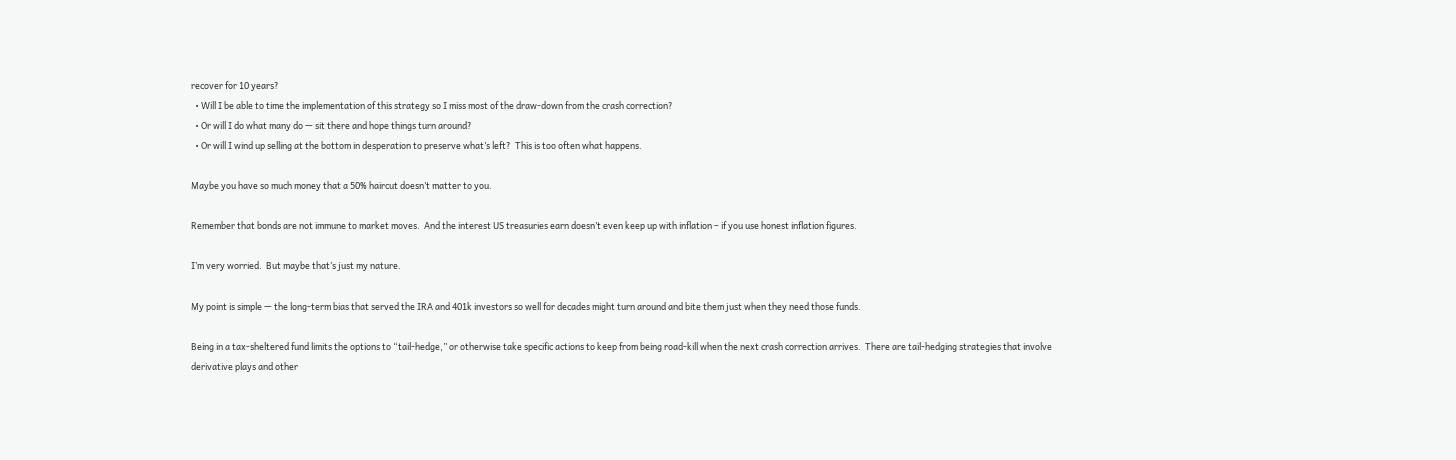recover for 10 years?
  • Will I be able to time the implementation of this strategy so I miss most of the draw-down from the crash correction?
  • Or will I do what many do — sit there and hope things turn around?
  • Or will I wind up selling at the bottom in desperation to preserve what’s left?  This is too often what happens.

Maybe you have so much money that a 50% haircut doesn’t matter to you.

Remember that bonds are not immune to market moves.  And the interest US treasuries earn doesn’t even keep up with inflation – if you use honest inflation figures.

I’m very worried.  But maybe that’s just my nature.

My point is simple — the long-term bias that served the IRA and 401k investors so well for decades might turn around and bite them just when they need those funds.

Being in a tax-sheltered fund limits the options to “tail-hedge,” or otherwise take specific actions to keep from being road-kill when the next crash correction arrives.  There are tail-hedging strategies that involve derivative plays and other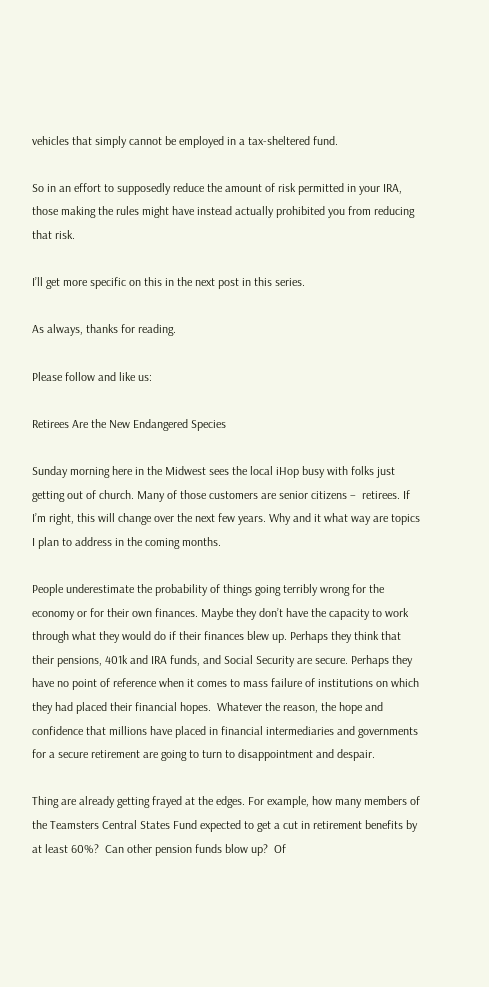vehicles that simply cannot be employed in a tax-sheltered fund.

So in an effort to supposedly reduce the amount of risk permitted in your IRA, those making the rules might have instead actually prohibited you from reducing that risk.

I’ll get more specific on this in the next post in this series.

As always, thanks for reading.

Please follow and like us:

Retirees Are the New Endangered Species

Sunday morning here in the Midwest sees the local iHop busy with folks just getting out of church. Many of those customers are senior citizens –  retirees. If I’m right, this will change over the next few years. Why and it what way are topics I plan to address in the coming months.

People underestimate the probability of things going terribly wrong for the economy or for their own finances. Maybe they don’t have the capacity to work through what they would do if their finances blew up. Perhaps they think that their pensions, 401k and IRA funds, and Social Security are secure. Perhaps they have no point of reference when it comes to mass failure of institutions on which they had placed their financial hopes.  Whatever the reason, the hope and confidence that millions have placed in financial intermediaries and governments for a secure retirement are going to turn to disappointment and despair.

Thing are already getting frayed at the edges. For example, how many members of the Teamsters Central States Fund expected to get a cut in retirement benefits by at least 60%?  Can other pension funds blow up?  Of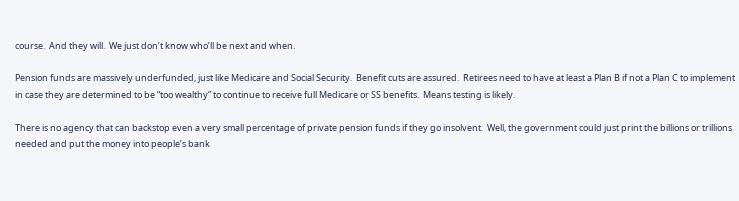course.  And they will.  We just don’t know who’ll be next and when.

Pension funds are massively underfunded, just like Medicare and Social Security.  Benefit cuts are assured.  Retirees need to have at least a Plan B if not a Plan C to implement in case they are determined to be “too wealthy” to continue to receive full Medicare or SS benefits.  Means testing is likely.

There is no agency that can backstop even a very small percentage of private pension funds if they go insolvent.  Well, the government could just print the billions or trillions needed and put the money into people’s bank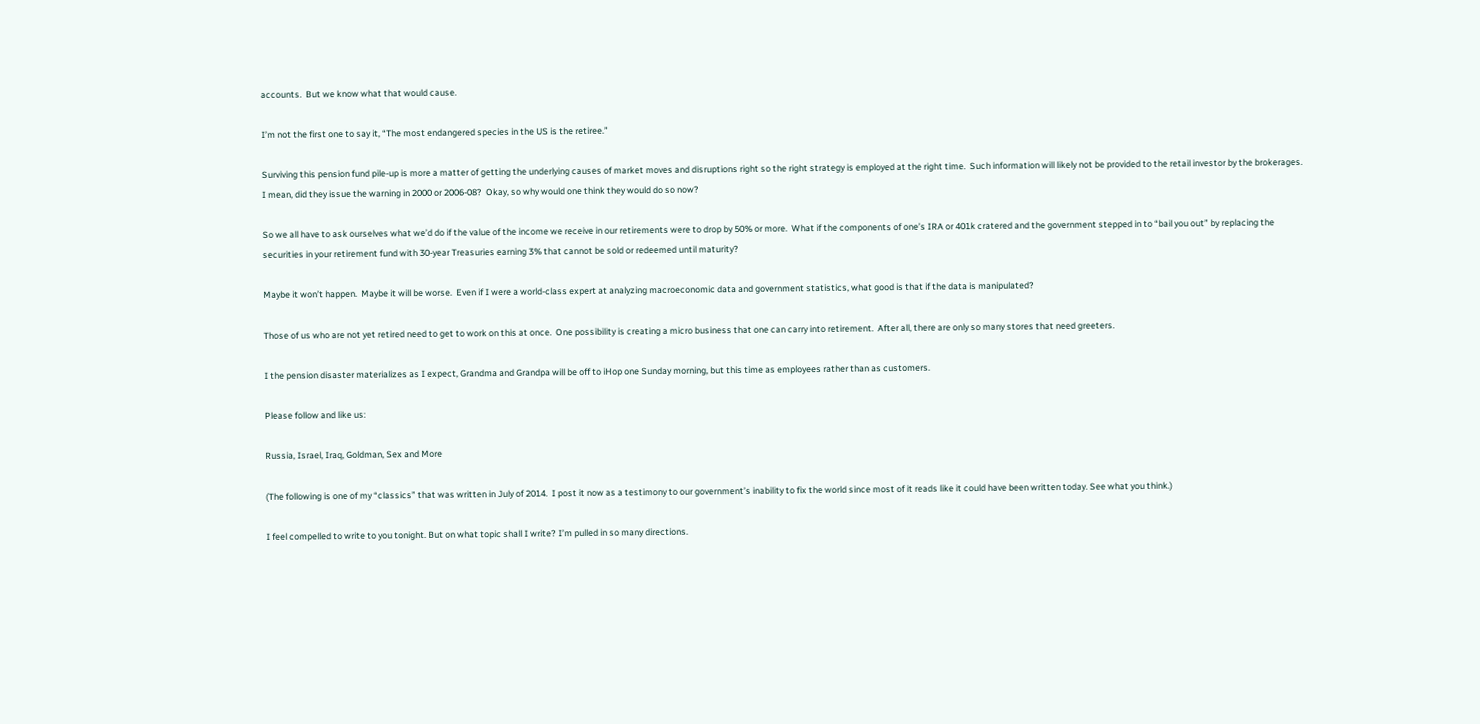accounts.  But we know what that would cause.

I’m not the first one to say it, “The most endangered species in the US is the retiree.”

Surviving this pension fund pile-up is more a matter of getting the underlying causes of market moves and disruptions right so the right strategy is employed at the right time.  Such information will likely not be provided to the retail investor by the brokerages.  I mean, did they issue the warning in 2000 or 2006-08?  Okay, so why would one think they would do so now?

So we all have to ask ourselves what we’d do if the value of the income we receive in our retirements were to drop by 50% or more.  What if the components of one’s IRA or 401k cratered and the government stepped in to “bail you out” by replacing the securities in your retirement fund with 30-year Treasuries earning 3% that cannot be sold or redeemed until maturity?

Maybe it won’t happen.  Maybe it will be worse.  Even if I were a world-class expert at analyzing macroeconomic data and government statistics, what good is that if the data is manipulated?

Those of us who are not yet retired need to get to work on this at once.  One possibility is creating a micro business that one can carry into retirement.  After all, there are only so many stores that need greeters.

I the pension disaster materializes as I expect, Grandma and Grandpa will be off to iHop one Sunday morning, but this time as employees rather than as customers.

Please follow and like us:

Russia, Israel, Iraq, Goldman, Sex and More

(The following is one of my “classics” that was written in July of 2014.  I post it now as a testimony to our government’s inability to fix the world since most of it reads like it could have been written today. See what you think.)

I feel compelled to write to you tonight. But on what topic shall I write? I’m pulled in so many directions.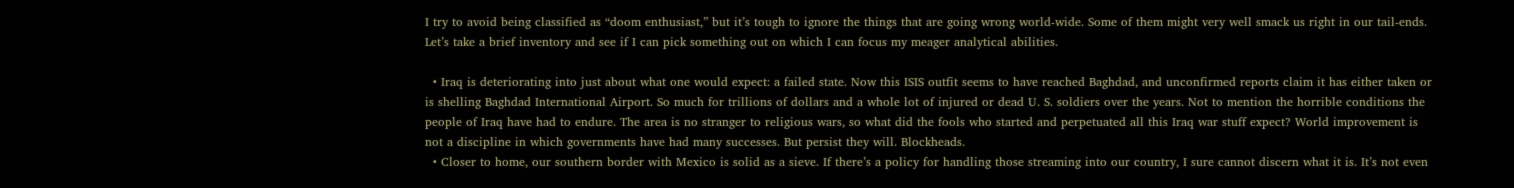I try to avoid being classified as “doom enthusiast,” but it’s tough to ignore the things that are going wrong world-wide. Some of them might very well smack us right in our tail-ends. Let’s take a brief inventory and see if I can pick something out on which I can focus my meager analytical abilities.

  • Iraq is deteriorating into just about what one would expect: a failed state. Now this ISIS outfit seems to have reached Baghdad, and unconfirmed reports claim it has either taken or is shelling Baghdad International Airport. So much for trillions of dollars and a whole lot of injured or dead U. S. soldiers over the years. Not to mention the horrible conditions the people of Iraq have had to endure. The area is no stranger to religious wars, so what did the fools who started and perpetuated all this Iraq war stuff expect? World improvement is not a discipline in which governments have had many successes. But persist they will. Blockheads.
  • Closer to home, our southern border with Mexico is solid as a sieve. If there’s a policy for handling those streaming into our country, I sure cannot discern what it is. It’s not even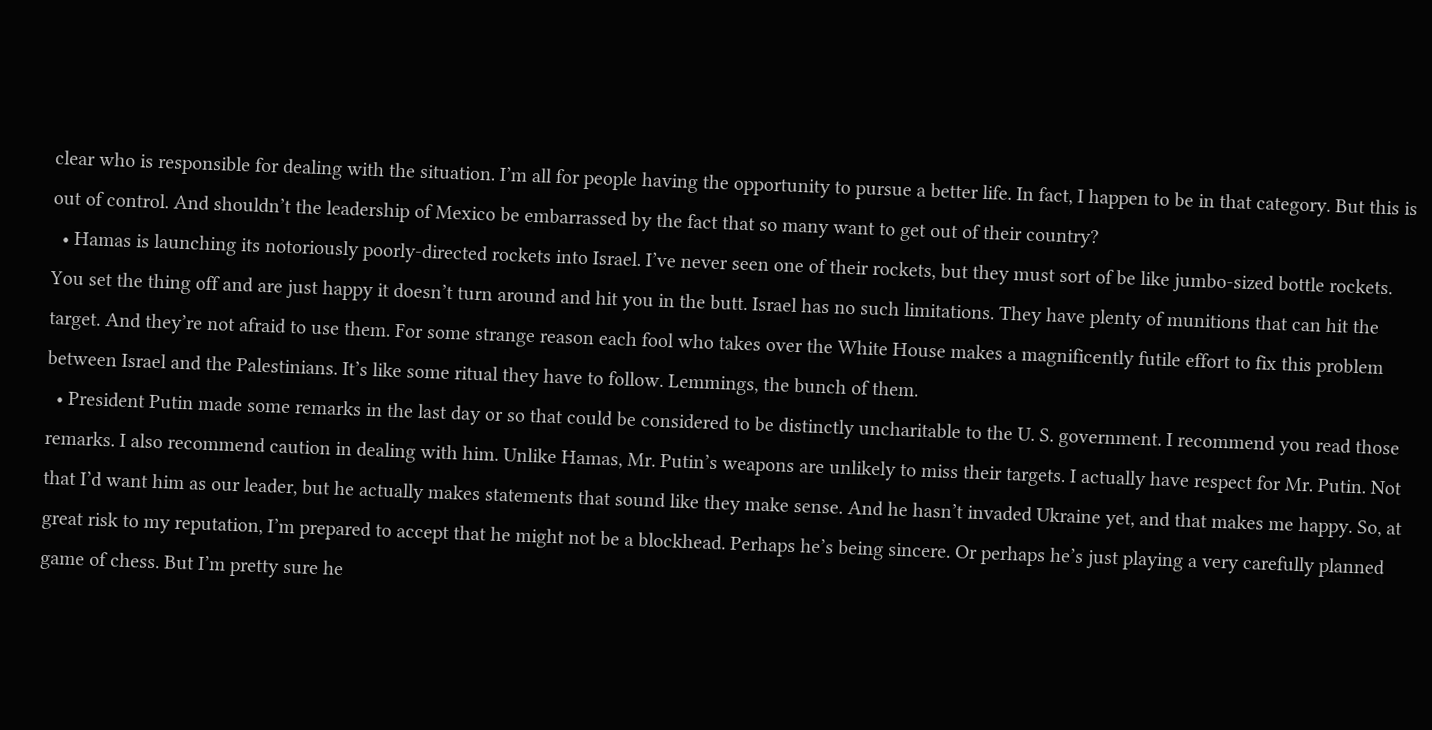clear who is responsible for dealing with the situation. I’m all for people having the opportunity to pursue a better life. In fact, I happen to be in that category. But this is out of control. And shouldn’t the leadership of Mexico be embarrassed by the fact that so many want to get out of their country?
  • Hamas is launching its notoriously poorly-directed rockets into Israel. I’ve never seen one of their rockets, but they must sort of be like jumbo-sized bottle rockets. You set the thing off and are just happy it doesn’t turn around and hit you in the butt. Israel has no such limitations. They have plenty of munitions that can hit the target. And they’re not afraid to use them. For some strange reason each fool who takes over the White House makes a magnificently futile effort to fix this problem between Israel and the Palestinians. It’s like some ritual they have to follow. Lemmings, the bunch of them.
  • President Putin made some remarks in the last day or so that could be considered to be distinctly uncharitable to the U. S. government. I recommend you read those remarks. I also recommend caution in dealing with him. Unlike Hamas, Mr. Putin’s weapons are unlikely to miss their targets. I actually have respect for Mr. Putin. Not that I’d want him as our leader, but he actually makes statements that sound like they make sense. And he hasn’t invaded Ukraine yet, and that makes me happy. So, at great risk to my reputation, I’m prepared to accept that he might not be a blockhead. Perhaps he’s being sincere. Or perhaps he’s just playing a very carefully planned game of chess. But I’m pretty sure he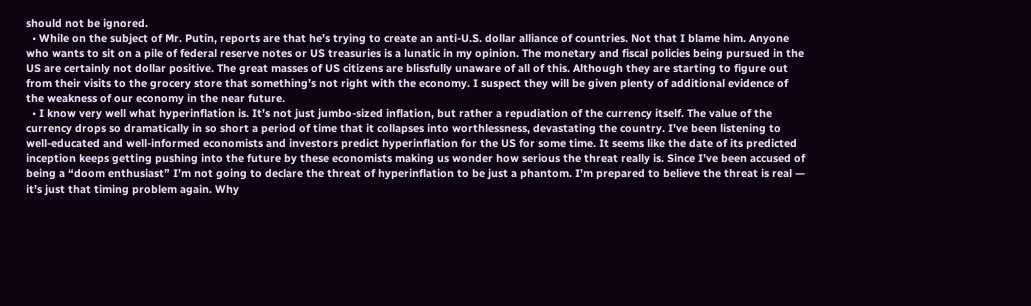should not be ignored.
  • While on the subject of Mr. Putin, reports are that he’s trying to create an anti-U.S. dollar alliance of countries. Not that I blame him. Anyone who wants to sit on a pile of federal reserve notes or US treasuries is a lunatic in my opinion. The monetary and fiscal policies being pursued in the US are certainly not dollar positive. The great masses of US citizens are blissfully unaware of all of this. Although they are starting to figure out from their visits to the grocery store that something’s not right with the economy. I suspect they will be given plenty of additional evidence of the weakness of our economy in the near future.
  • I know very well what hyperinflation is. It’s not just jumbo-sized inflation, but rather a repudiation of the currency itself. The value of the currency drops so dramatically in so short a period of time that it collapses into worthlessness, devastating the country. I’ve been listening to well-educated and well-informed economists and investors predict hyperinflation for the US for some time. It seems like the date of its predicted inception keeps getting pushing into the future by these economists making us wonder how serious the threat really is. Since I’ve been accused of being a “doom enthusiast” I’m not going to declare the threat of hyperinflation to be just a phantom. I’m prepared to believe the threat is real — it’s just that timing problem again. Why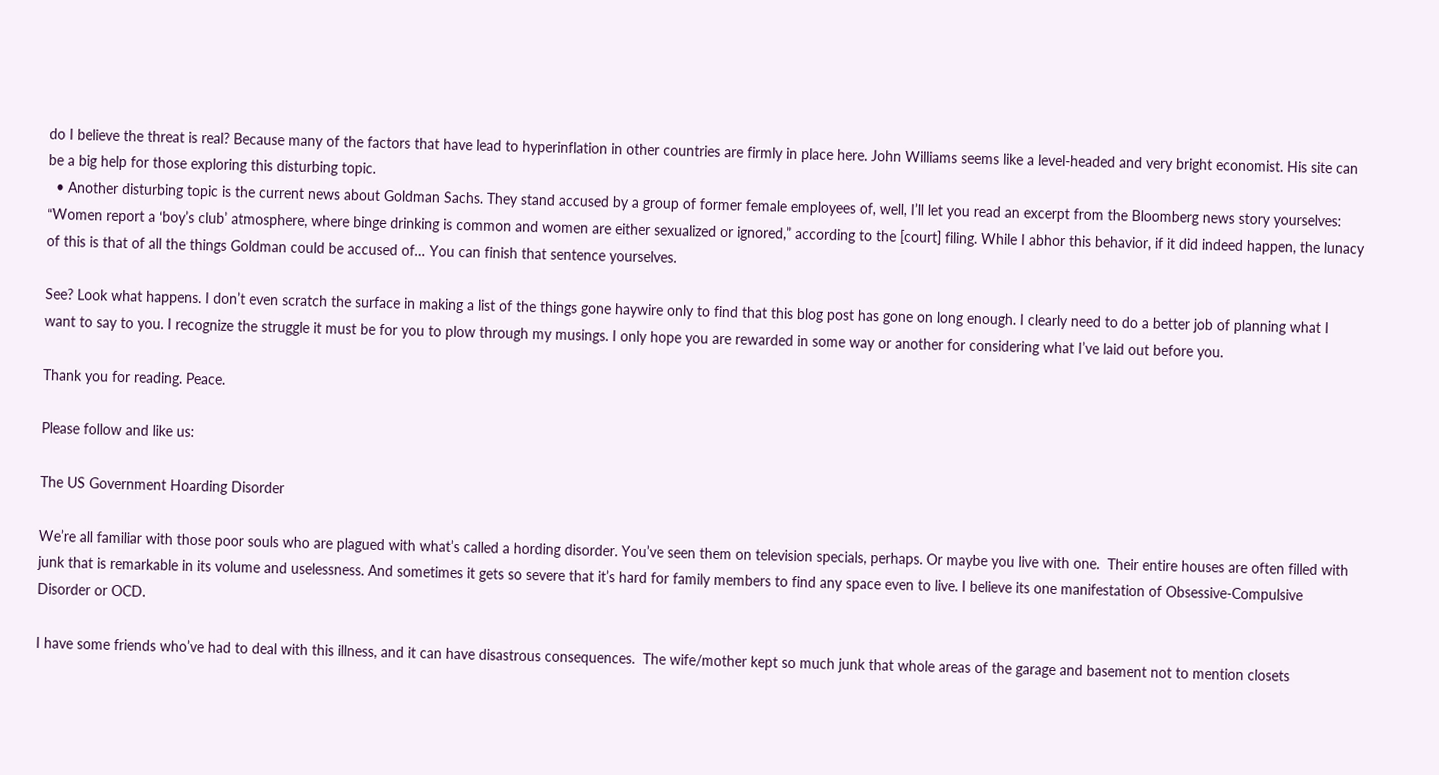do I believe the threat is real? Because many of the factors that have lead to hyperinflation in other countries are firmly in place here. John Williams seems like a level-headed and very bright economist. His site can be a big help for those exploring this disturbing topic.
  • Another disturbing topic is the current news about Goldman Sachs. They stand accused by a group of former female employees of, well, I’ll let you read an excerpt from the Bloomberg news story yourselves: “Women report a ‘boy’s club’ atmosphere, where binge drinking is common and women are either sexualized or ignored,” according to the [court] filing. While I abhor this behavior, if it did indeed happen, the lunacy of this is that of all the things Goldman could be accused of… You can finish that sentence yourselves.

See? Look what happens. I don’t even scratch the surface in making a list of the things gone haywire only to find that this blog post has gone on long enough. I clearly need to do a better job of planning what I want to say to you. I recognize the struggle it must be for you to plow through my musings. I only hope you are rewarded in some way or another for considering what I’ve laid out before you.

Thank you for reading. Peace.

Please follow and like us:

The US Government Hoarding Disorder

We’re all familiar with those poor souls who are plagued with what’s called a hording disorder. You’ve seen them on television specials, perhaps. Or maybe you live with one.  Their entire houses are often filled with junk that is remarkable in its volume and uselessness. And sometimes it gets so severe that it’s hard for family members to find any space even to live. I believe its one manifestation of Obsessive-Compulsive Disorder or OCD.

I have some friends who’ve had to deal with this illness, and it can have disastrous consequences.  The wife/mother kept so much junk that whole areas of the garage and basement not to mention closets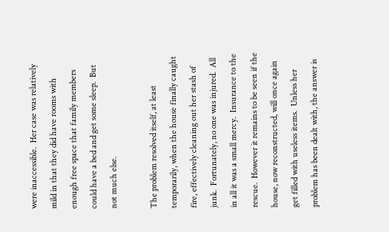were inaccessible.  Her case was relatively mild in that they did have rooms with enough free space that family members could have a bed and get some sleep.  But not much else.

The problem resolved itself, at least temporarily, when the house finally caught fire, effectively cleaning out her stash of junk.  Fortunately, no one was injured.  All in all it was a small mercy.  Insurance to the rescue.  However it remains to be seen if the house, now reconstructed, will once again get filled with useless items.  Unless her problem has been dealt with, the answer is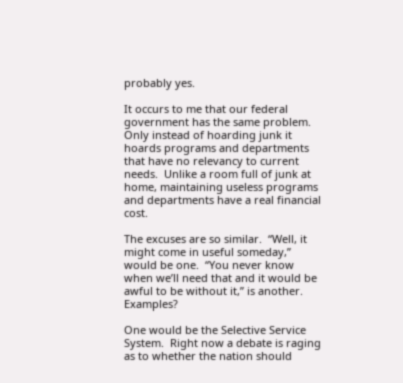probably yes.

It occurs to me that our federal government has the same problem.  Only instead of hoarding junk it hoards programs and departments that have no relevancy to current needs.  Unlike a room full of junk at home, maintaining useless programs and departments have a real financial cost.

The excuses are so similar.  “Well, it might come in useful someday,” would be one.  “You never know when we’ll need that and it would be awful to be without it,” is another.  Examples?

One would be the Selective Service System.  Right now a debate is raging as to whether the nation should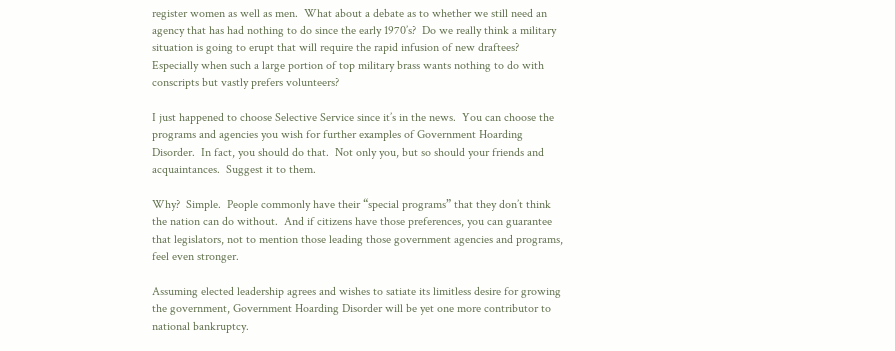register women as well as men.  What about a debate as to whether we still need an agency that has had nothing to do since the early 1970’s?  Do we really think a military situation is going to erupt that will require the rapid infusion of new draftees?  Especially when such a large portion of top military brass wants nothing to do with conscripts but vastly prefers volunteers?

I just happened to choose Selective Service since it’s in the news.  You can choose the programs and agencies you wish for further examples of Government Hoarding Disorder.  In fact, you should do that.  Not only you, but so should your friends and acquaintances.  Suggest it to them.

Why?  Simple.  People commonly have their “special programs” that they don’t think the nation can do without.  And if citizens have those preferences, you can guarantee that legislators, not to mention those leading those government agencies and programs, feel even stronger.

Assuming elected leadership agrees and wishes to satiate its limitless desire for growing the government, Government Hoarding Disorder will be yet one more contributor to national bankruptcy.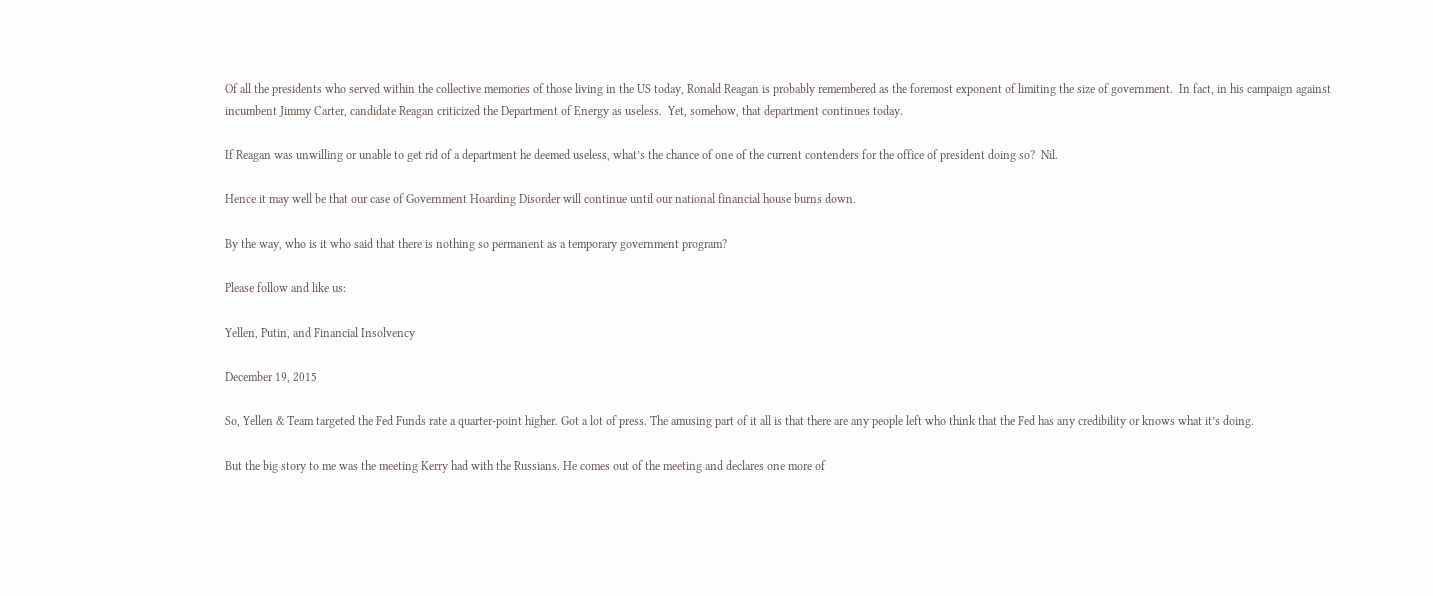Of all the presidents who served within the collective memories of those living in the US today, Ronald Reagan is probably remembered as the foremost exponent of limiting the size of government.  In fact, in his campaign against incumbent Jimmy Carter, candidate Reagan criticized the Department of Energy as useless.  Yet, somehow, that department continues today.

If Reagan was unwilling or unable to get rid of a department he deemed useless, what’s the chance of one of the current contenders for the office of president doing so?  Nil.

Hence it may well be that our case of Government Hoarding Disorder will continue until our national financial house burns down.

By the way, who is it who said that there is nothing so permanent as a temporary government program?

Please follow and like us:

Yellen, Putin, and Financial Insolvency

December 19, 2015

So, Yellen & Team targeted the Fed Funds rate a quarter-point higher. Got a lot of press. The amusing part of it all is that there are any people left who think that the Fed has any credibility or knows what it’s doing.

But the big story to me was the meeting Kerry had with the Russians. He comes out of the meeting and declares one more of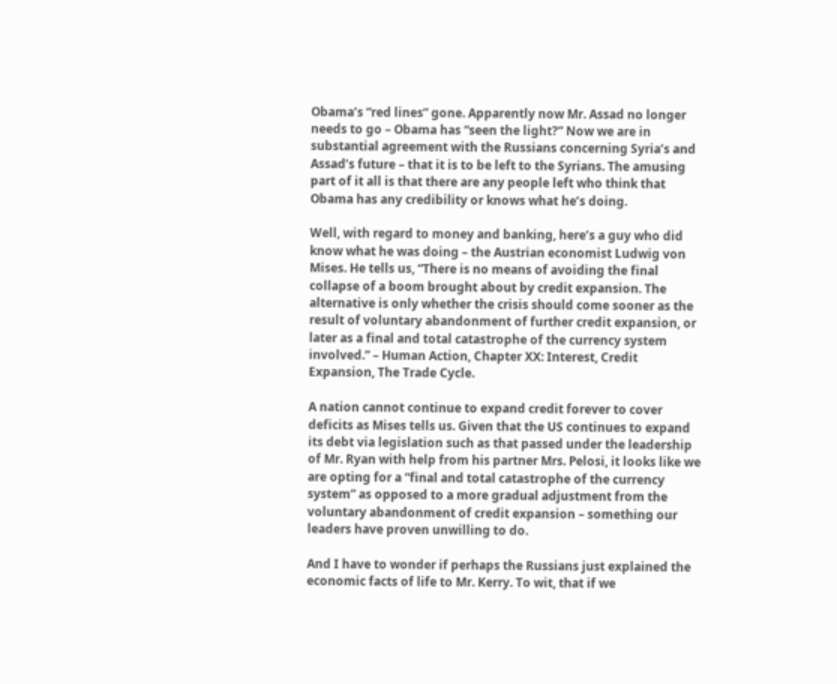Obama’s “red lines” gone. Apparently now Mr. Assad no longer needs to go – Obama has “seen the light?” Now we are in substantial agreement with the Russians concerning Syria’s and Assad’s future – that it is to be left to the Syrians. The amusing part of it all is that there are any people left who think that Obama has any credibility or knows what he’s doing.

Well, with regard to money and banking, here’s a guy who did know what he was doing – the Austrian economist Ludwig von Mises. He tells us, “There is no means of avoiding the final collapse of a boom brought about by credit expansion. The alternative is only whether the crisis should come sooner as the result of voluntary abandonment of further credit expansion, or later as a final and total catastrophe of the currency system involved.” – Human Action, Chapter XX: Interest, Credit Expansion, The Trade Cycle.

A nation cannot continue to expand credit forever to cover deficits as Mises tells us. Given that the US continues to expand its debt via legislation such as that passed under the leadership of Mr. Ryan with help from his partner Mrs. Pelosi, it looks like we are opting for a “final and total catastrophe of the currency system” as opposed to a more gradual adjustment from the voluntary abandonment of credit expansion – something our leaders have proven unwilling to do.

And I have to wonder if perhaps the Russians just explained the economic facts of life to Mr. Kerry. To wit, that if we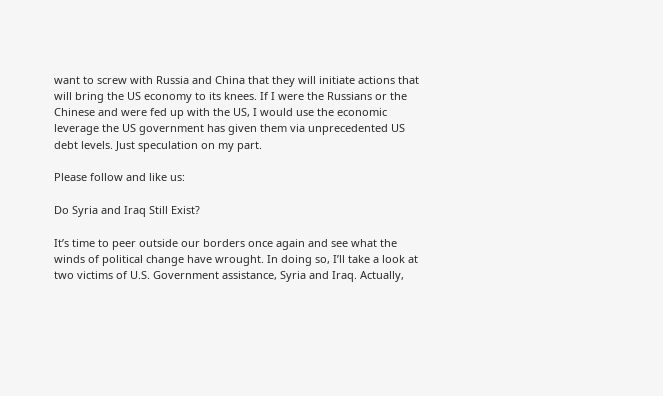want to screw with Russia and China that they will initiate actions that will bring the US economy to its knees. If I were the Russians or the Chinese and were fed up with the US, I would use the economic leverage the US government has given them via unprecedented US debt levels. Just speculation on my part.

Please follow and like us:

Do Syria and Iraq Still Exist?

It’s time to peer outside our borders once again and see what the winds of political change have wrought. In doing so, I’ll take a look at two victims of U.S. Government assistance, Syria and Iraq. Actually,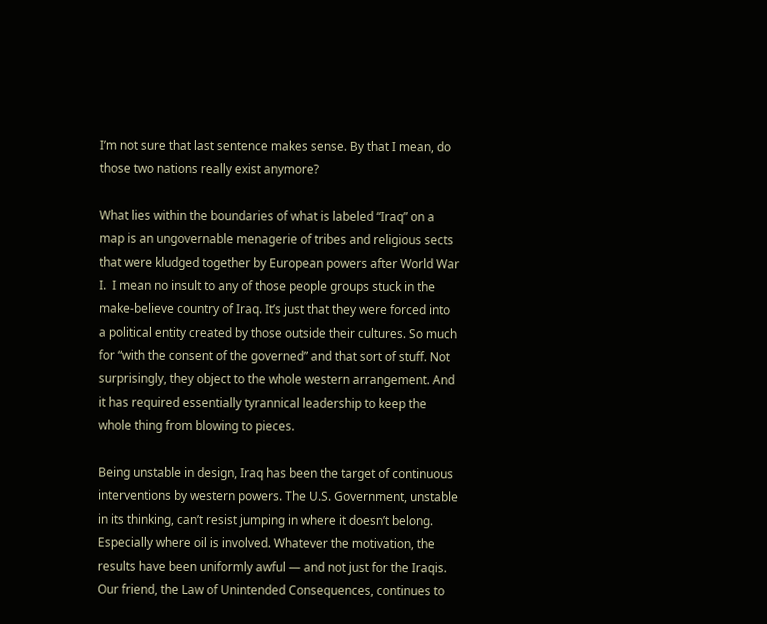I’m not sure that last sentence makes sense. By that I mean, do those two nations really exist anymore?

What lies within the boundaries of what is labeled “Iraq” on a map is an ungovernable menagerie of tribes and religious sects that were kludged together by European powers after World War I.  I mean no insult to any of those people groups stuck in the make-believe country of Iraq. It’s just that they were forced into a political entity created by those outside their cultures. So much for “with the consent of the governed” and that sort of stuff. Not surprisingly, they object to the whole western arrangement. And it has required essentially tyrannical leadership to keep the whole thing from blowing to pieces.

Being unstable in design, Iraq has been the target of continuous interventions by western powers. The U.S. Government, unstable in its thinking, can’t resist jumping in where it doesn’t belong. Especially where oil is involved. Whatever the motivation, the results have been uniformly awful — and not just for the Iraqis. Our friend, the Law of Unintended Consequences, continues to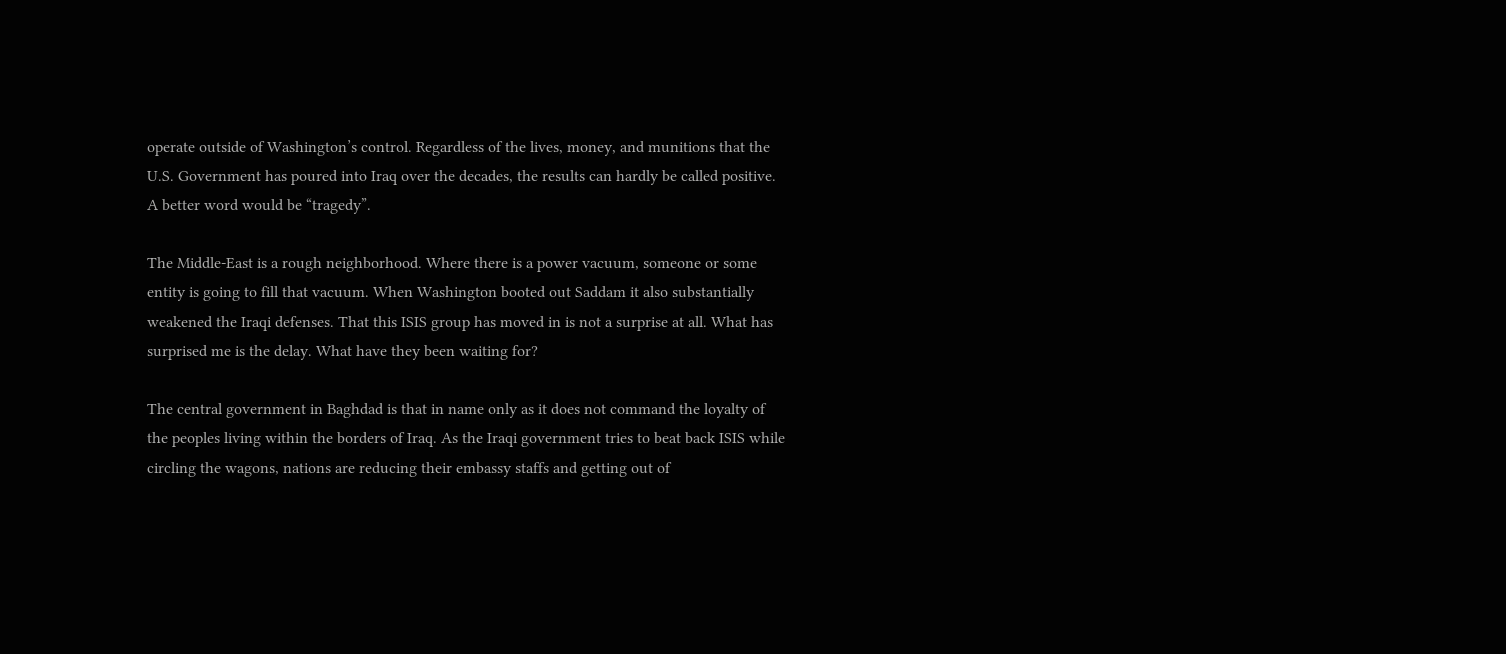operate outside of Washington’s control. Regardless of the lives, money, and munitions that the U.S. Government has poured into Iraq over the decades, the results can hardly be called positive. A better word would be “tragedy”.

The Middle-East is a rough neighborhood. Where there is a power vacuum, someone or some entity is going to fill that vacuum. When Washington booted out Saddam it also substantially weakened the Iraqi defenses. That this ISIS group has moved in is not a surprise at all. What has surprised me is the delay. What have they been waiting for?

The central government in Baghdad is that in name only as it does not command the loyalty of the peoples living within the borders of Iraq. As the Iraqi government tries to beat back ISIS while circling the wagons, nations are reducing their embassy staffs and getting out of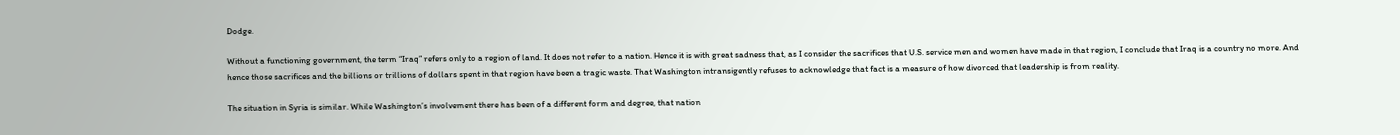Dodge.

Without a functioning government, the term “Iraq” refers only to a region of land. It does not refer to a nation. Hence it is with great sadness that, as I consider the sacrifices that U.S. service men and women have made in that region, I conclude that Iraq is a country no more. And hence those sacrifices and the billions or trillions of dollars spent in that region have been a tragic waste. That Washington intransigently refuses to acknowledge that fact is a measure of how divorced that leadership is from reality.

The situation in Syria is similar. While Washington’s involvement there has been of a different form and degree, that nation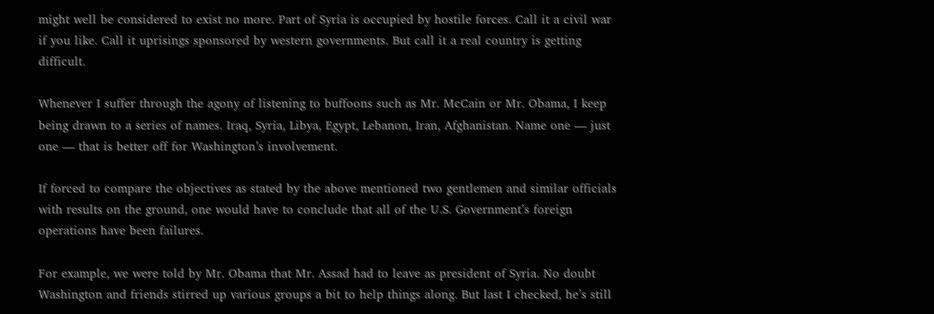might well be considered to exist no more. Part of Syria is occupied by hostile forces. Call it a civil war if you like. Call it uprisings sponsored by western governments. But call it a real country is getting difficult.

Whenever I suffer through the agony of listening to buffoons such as Mr. McCain or Mr. Obama, I keep being drawn to a series of names. Iraq, Syria, Libya, Egypt, Lebanon, Iran, Afghanistan. Name one — just one — that is better off for Washington’s involvement.

If forced to compare the objectives as stated by the above mentioned two gentlemen and similar officials with results on the ground, one would have to conclude that all of the U.S. Government’s foreign operations have been failures.

For example, we were told by Mr. Obama that Mr. Assad had to leave as president of Syria. No doubt Washington and friends stirred up various groups a bit to help things along. But last I checked, he’s still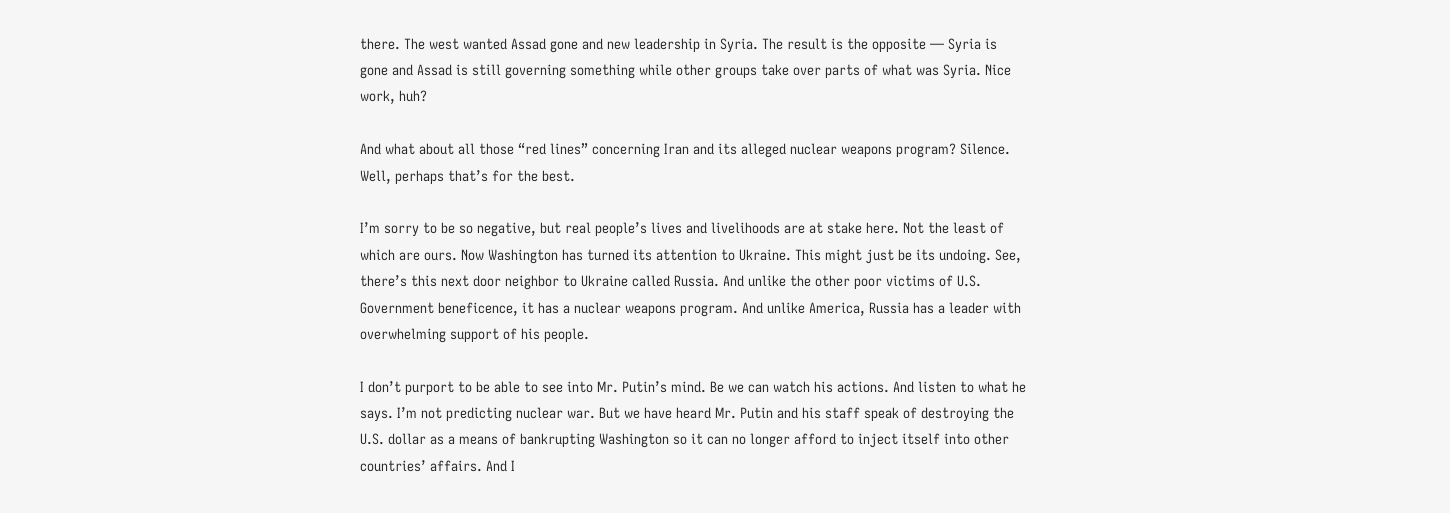there. The west wanted Assad gone and new leadership in Syria. The result is the opposite — Syria is gone and Assad is still governing something while other groups take over parts of what was Syria. Nice work, huh?

And what about all those “red lines” concerning Iran and its alleged nuclear weapons program? Silence. Well, perhaps that’s for the best.

I’m sorry to be so negative, but real people’s lives and livelihoods are at stake here. Not the least of which are ours. Now Washington has turned its attention to Ukraine. This might just be its undoing. See, there’s this next door neighbor to Ukraine called Russia. And unlike the other poor victims of U.S. Government beneficence, it has a nuclear weapons program. And unlike America, Russia has a leader with overwhelming support of his people.

I don’t purport to be able to see into Mr. Putin’s mind. Be we can watch his actions. And listen to what he says. I’m not predicting nuclear war. But we have heard Mr. Putin and his staff speak of destroying the U.S. dollar as a means of bankrupting Washington so it can no longer afford to inject itself into other countries’ affairs. And I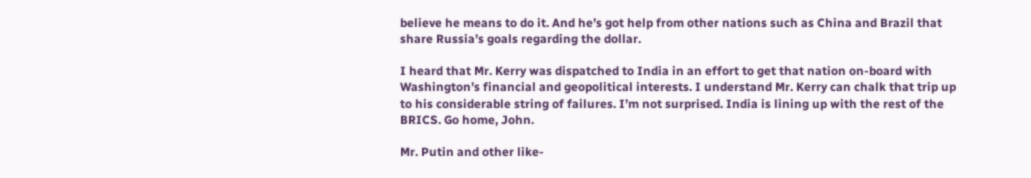believe he means to do it. And he’s got help from other nations such as China and Brazil that share Russia’s goals regarding the dollar.

I heard that Mr. Kerry was dispatched to India in an effort to get that nation on-board with Washington’s financial and geopolitical interests. I understand Mr. Kerry can chalk that trip up to his considerable string of failures. I’m not surprised. India is lining up with the rest of the BRICS. Go home, John.

Mr. Putin and other like-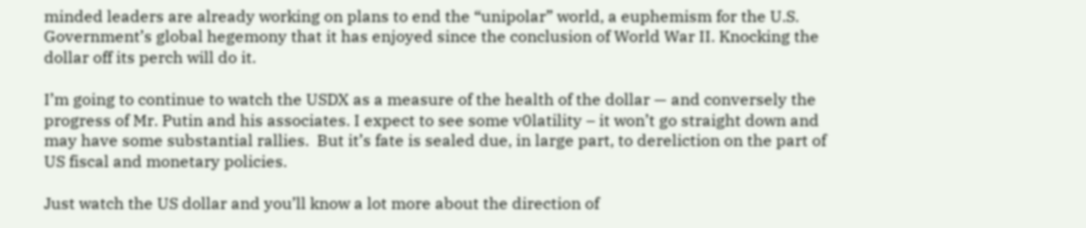minded leaders are already working on plans to end the “unipolar” world, a euphemism for the U.S. Government’s global hegemony that it has enjoyed since the conclusion of World War II. Knocking the dollar off its perch will do it.

I’m going to continue to watch the USDX as a measure of the health of the dollar — and conversely the progress of Mr. Putin and his associates. I expect to see some v0latility – it won’t go straight down and may have some substantial rallies.  But it’s fate is sealed due, in large part, to dereliction on the part of US fiscal and monetary policies.

Just watch the US dollar and you’ll know a lot more about the direction of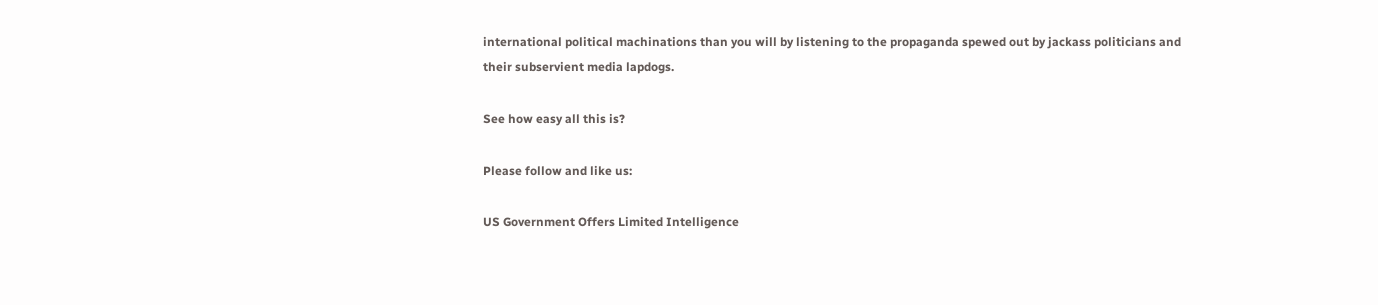international political machinations than you will by listening to the propaganda spewed out by jackass politicians and their subservient media lapdogs.

See how easy all this is?

Please follow and like us:

US Government Offers Limited Intelligence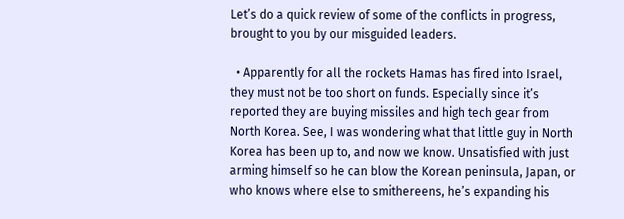Let’s do a quick review of some of the conflicts in progress, brought to you by our misguided leaders.

  • Apparently for all the rockets Hamas has fired into Israel, they must not be too short on funds. Especially since it’s reported they are buying missiles and high tech gear from North Korea. See, I was wondering what that little guy in North Korea has been up to, and now we know. Unsatisfied with just arming himself so he can blow the Korean peninsula, Japan, or who knows where else to smithereens, he’s expanding his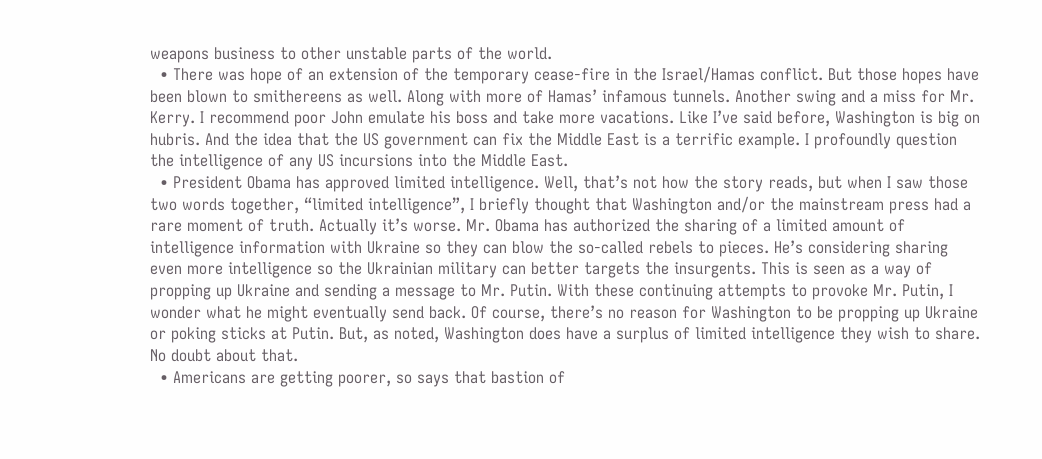weapons business to other unstable parts of the world.
  • There was hope of an extension of the temporary cease-fire in the Israel/Hamas conflict. But those hopes have been blown to smithereens as well. Along with more of Hamas’ infamous tunnels. Another swing and a miss for Mr. Kerry. I recommend poor John emulate his boss and take more vacations. Like I’ve said before, Washington is big on hubris. And the idea that the US government can fix the Middle East is a terrific example. I profoundly question the intelligence of any US incursions into the Middle East.
  • President Obama has approved limited intelligence. Well, that’s not how the story reads, but when I saw those two words together, “limited intelligence”, I briefly thought that Washington and/or the mainstream press had a rare moment of truth. Actually it’s worse. Mr. Obama has authorized the sharing of a limited amount of intelligence information with Ukraine so they can blow the so-called rebels to pieces. He’s considering sharing even more intelligence so the Ukrainian military can better targets the insurgents. This is seen as a way of propping up Ukraine and sending a message to Mr. Putin. With these continuing attempts to provoke Mr. Putin, I wonder what he might eventually send back. Of course, there’s no reason for Washington to be propping up Ukraine or poking sticks at Putin. But, as noted, Washington does have a surplus of limited intelligence they wish to share. No doubt about that.
  • Americans are getting poorer, so says that bastion of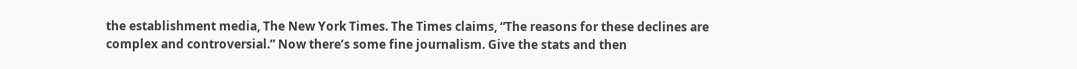the establishment media, The New York Times. The Times claims, “The reasons for these declines are complex and controversial.” Now there’s some fine journalism. Give the stats and then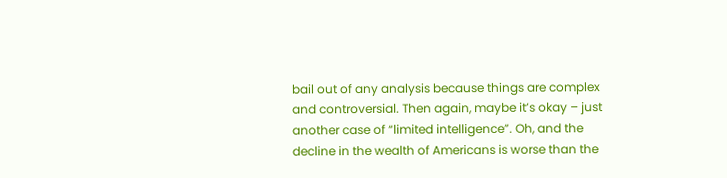bail out of any analysis because things are complex and controversial. Then again, maybe it’s okay – just another case of “limited intelligence”. Oh, and the decline in the wealth of Americans is worse than the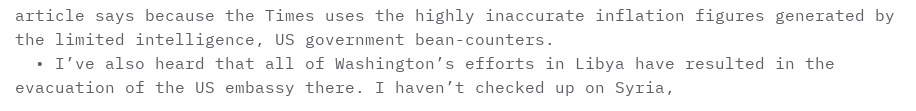article says because the Times uses the highly inaccurate inflation figures generated by the limited intelligence, US government bean-counters.
  • I’ve also heard that all of Washington’s efforts in Libya have resulted in the evacuation of the US embassy there. I haven’t checked up on Syria,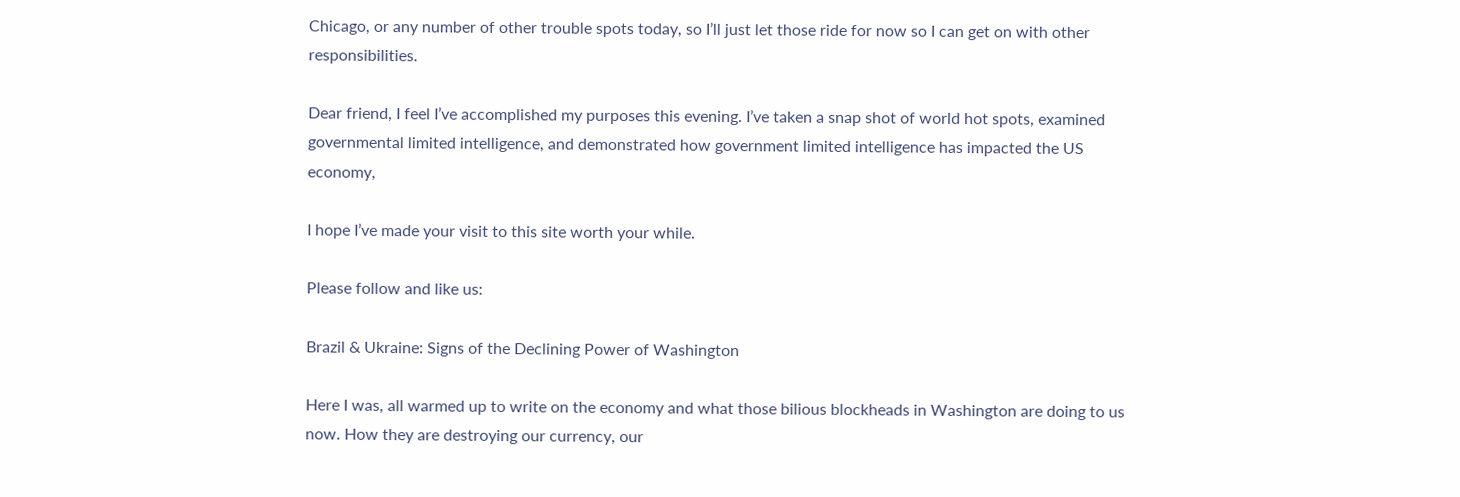Chicago, or any number of other trouble spots today, so I’ll just let those ride for now so I can get on with other responsibilities.

Dear friend, I feel I’ve accomplished my purposes this evening. I’ve taken a snap shot of world hot spots, examined governmental limited intelligence, and demonstrated how government limited intelligence has impacted the US economy,

I hope I’ve made your visit to this site worth your while.

Please follow and like us:

Brazil & Ukraine: Signs of the Declining Power of Washington

Here I was, all warmed up to write on the economy and what those bilious blockheads in Washington are doing to us now. How they are destroying our currency, our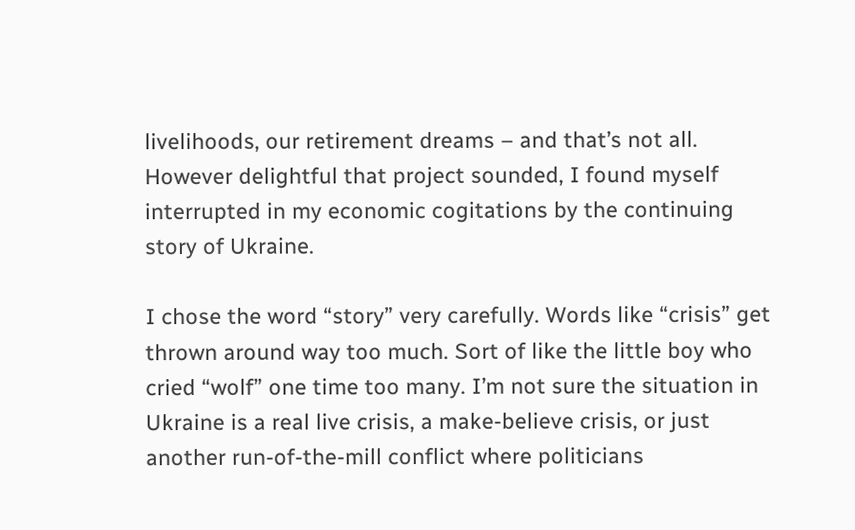livelihoods, our retirement dreams – and that’s not all. However delightful that project sounded, I found myself interrupted in my economic cogitations by the continuing story of Ukraine.

I chose the word “story” very carefully. Words like “crisis” get thrown around way too much. Sort of like the little boy who cried “wolf” one time too many. I’m not sure the situation in Ukraine is a real live crisis, a make-believe crisis, or just another run-of-the-mill conflict where politicians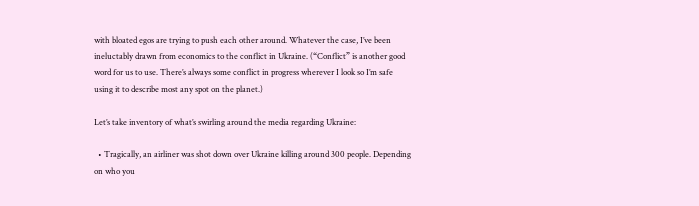with bloated egos are trying to push each other around. Whatever the case, I’ve been ineluctably drawn from economics to the conflict in Ukraine. (“Conflict” is another good word for us to use. There’s always some conflict in progress wherever I look so I’m safe using it to describe most any spot on the planet.)

Let’s take inventory of what’s swirling around the media regarding Ukraine:

  • Tragically, an airliner was shot down over Ukraine killing around 300 people. Depending on who you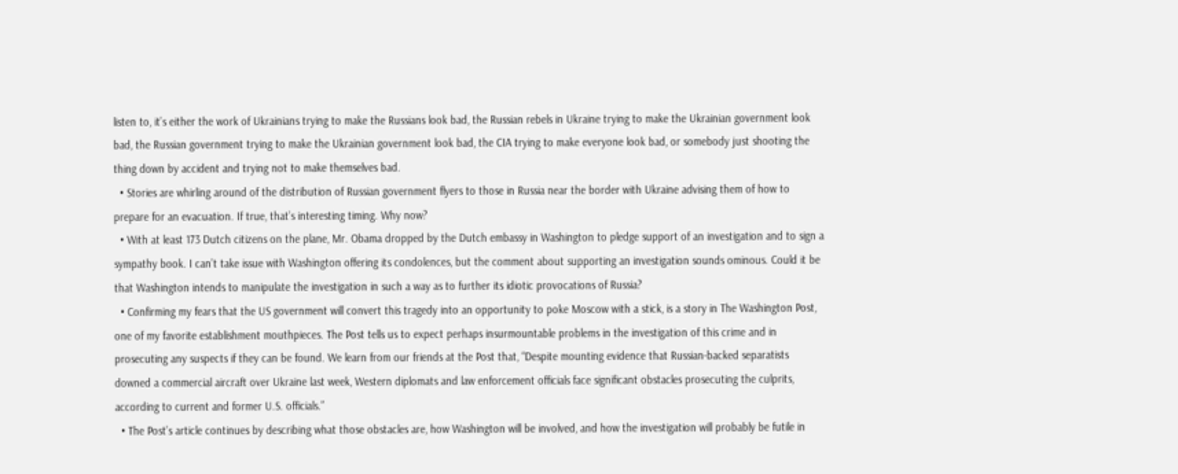listen to, it’s either the work of Ukrainians trying to make the Russians look bad, the Russian rebels in Ukraine trying to make the Ukrainian government look bad, the Russian government trying to make the Ukrainian government look bad, the CIA trying to make everyone look bad, or somebody just shooting the thing down by accident and trying not to make themselves bad.
  • Stories are whirling around of the distribution of Russian government flyers to those in Russia near the border with Ukraine advising them of how to prepare for an evacuation. If true, that’s interesting timing. Why now?
  • With at least 173 Dutch citizens on the plane, Mr. Obama dropped by the Dutch embassy in Washington to pledge support of an investigation and to sign a sympathy book. I can’t take issue with Washington offering its condolences, but the comment about supporting an investigation sounds ominous. Could it be that Washington intends to manipulate the investigation in such a way as to further its idiotic provocations of Russia?
  • Confirming my fears that the US government will convert this tragedy into an opportunity to poke Moscow with a stick, is a story in The Washington Post, one of my favorite establishment mouthpieces. The Post tells us to expect perhaps insurmountable problems in the investigation of this crime and in prosecuting any suspects if they can be found. We learn from our friends at the Post that, “Despite mounting evidence that Russian-backed separatists downed a commercial aircraft over Ukraine last week, Western diplomats and law enforcement officials face significant obstacles prosecuting the culprits, according to current and former U.S. officials.”
  • The Post’s article continues by describing what those obstacles are, how Washington will be involved, and how the investigation will probably be futile in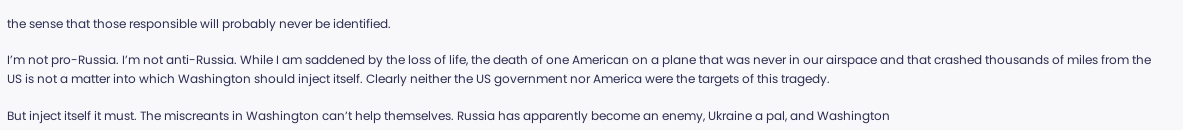the sense that those responsible will probably never be identified.

I’m not pro-Russia. I’m not anti-Russia. While I am saddened by the loss of life, the death of one American on a plane that was never in our airspace and that crashed thousands of miles from the US is not a matter into which Washington should inject itself. Clearly neither the US government nor America were the targets of this tragedy.

But inject itself it must. The miscreants in Washington can’t help themselves. Russia has apparently become an enemy, Ukraine a pal, and Washington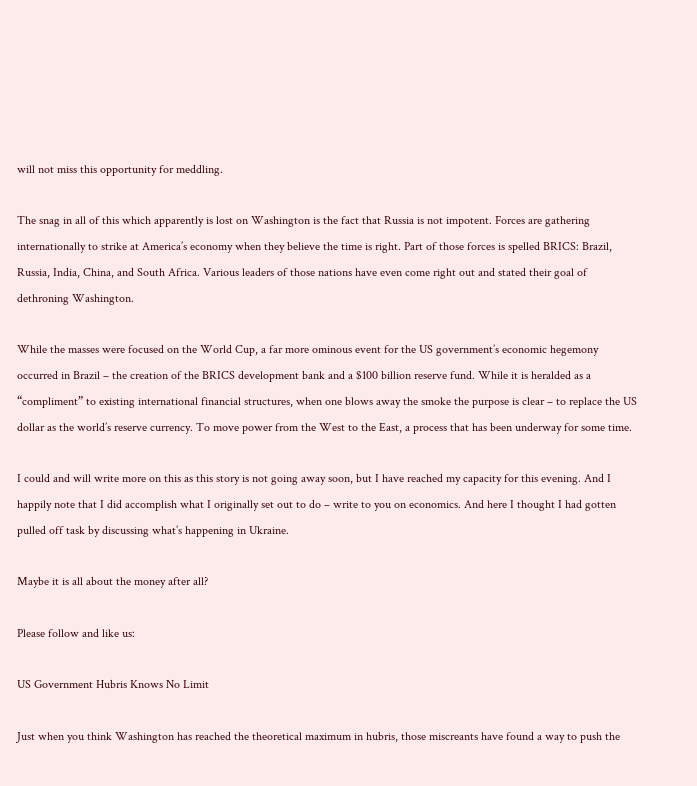will not miss this opportunity for meddling.

The snag in all of this which apparently is lost on Washington is the fact that Russia is not impotent. Forces are gathering internationally to strike at America’s economy when they believe the time is right. Part of those forces is spelled BRICS: Brazil, Russia, India, China, and South Africa. Various leaders of those nations have even come right out and stated their goal of dethroning Washington.

While the masses were focused on the World Cup, a far more ominous event for the US government’s economic hegemony occurred in Brazil – the creation of the BRICS development bank and a $100 billion reserve fund. While it is heralded as a “compliment” to existing international financial structures, when one blows away the smoke the purpose is clear – to replace the US dollar as the world’s reserve currency. To move power from the West to the East, a process that has been underway for some time.

I could and will write more on this as this story is not going away soon, but I have reached my capacity for this evening. And I happily note that I did accomplish what I originally set out to do – write to you on economics. And here I thought I had gotten pulled off task by discussing what’s happening in Ukraine.

Maybe it is all about the money after all?

Please follow and like us:

US Government Hubris Knows No Limit

Just when you think Washington has reached the theoretical maximum in hubris, those miscreants have found a way to push the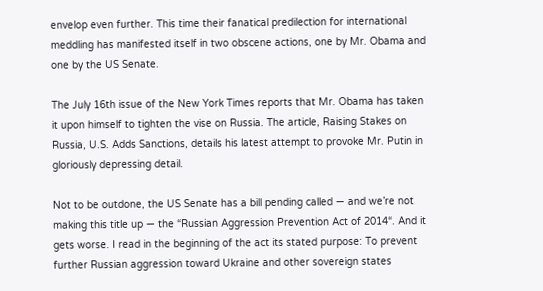envelop even further. This time their fanatical predilection for international meddling has manifested itself in two obscene actions, one by Mr. Obama and one by the US Senate.

The July 16th issue of the New York Times reports that Mr. Obama has taken it upon himself to tighten the vise on Russia. The article, Raising Stakes on Russia, U.S. Adds Sanctions, details his latest attempt to provoke Mr. Putin in gloriously depressing detail.

Not to be outdone, the US Senate has a bill pending called — and we’re not making this title up — the “Russian Aggression Prevention Act of 2014“. And it gets worse. I read in the beginning of the act its stated purpose: To prevent further Russian aggression toward Ukraine and other sovereign states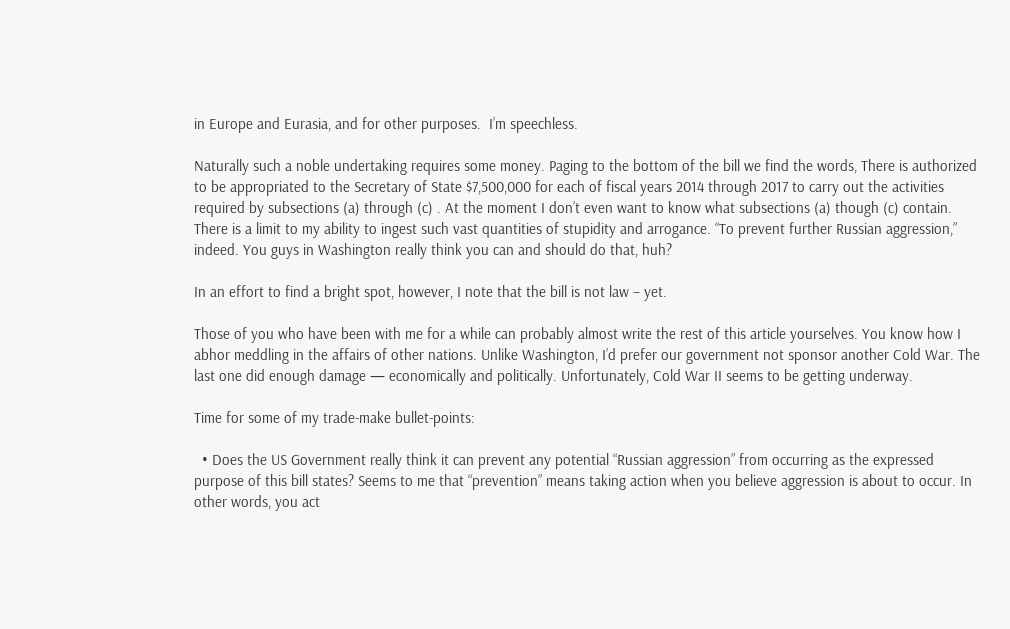in Europe and Eurasia, and for other purposes.  I’m speechless.

Naturally such a noble undertaking requires some money. Paging to the bottom of the bill we find the words, There is authorized to be appropriated to the Secretary of State $7,500,000 for each of fiscal years 2014 through 2017 to carry out the activities required by subsections (a) through (c) . At the moment I don’t even want to know what subsections (a) though (c) contain. There is a limit to my ability to ingest such vast quantities of stupidity and arrogance. “To prevent further Russian aggression,” indeed. You guys in Washington really think you can and should do that, huh?

In an effort to find a bright spot, however, I note that the bill is not law – yet.

Those of you who have been with me for a while can probably almost write the rest of this article yourselves. You know how I abhor meddling in the affairs of other nations. Unlike Washington, I’d prefer our government not sponsor another Cold War. The last one did enough damage — economically and politically. Unfortunately, Cold War II seems to be getting underway.

Time for some of my trade-make bullet-points:

  • Does the US Government really think it can prevent any potential “Russian aggression” from occurring as the expressed purpose of this bill states? Seems to me that “prevention” means taking action when you believe aggression is about to occur. In other words, you act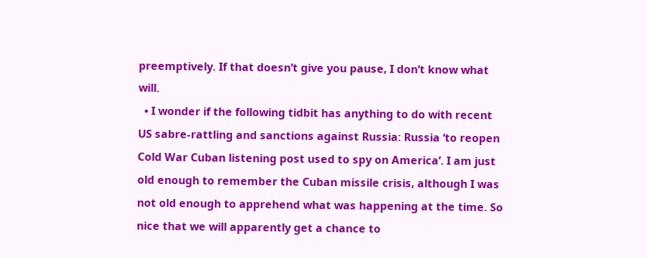preemptively. If that doesn’t give you pause, I don’t know what will.
  • I wonder if the following tidbit has anything to do with recent US sabre-rattling and sanctions against Russia: Russia ‘to reopen Cold War Cuban listening post used to spy on America’. I am just old enough to remember the Cuban missile crisis, although I was not old enough to apprehend what was happening at the time. So nice that we will apparently get a chance to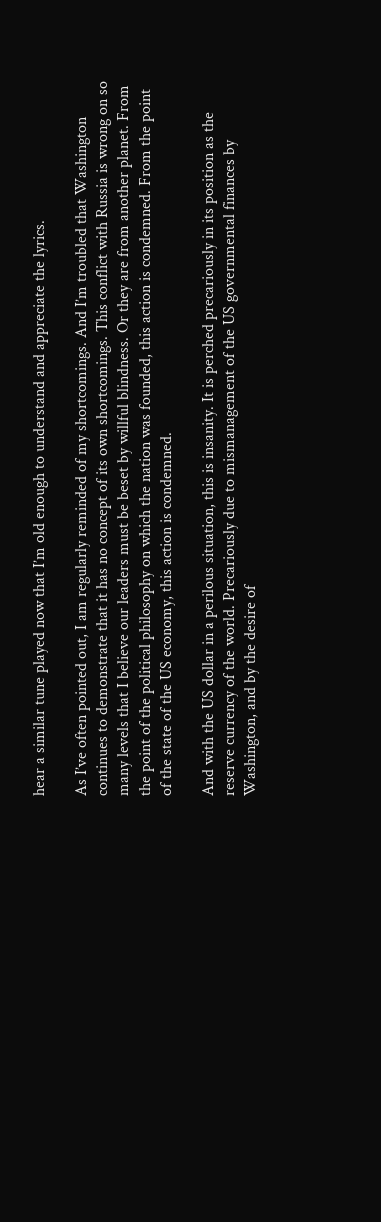hear a similar tune played now that I’m old enough to understand and appreciate the lyrics.

As I’ve often pointed out, I am regularly reminded of my shortcomings. And I’m troubled that Washington continues to demonstrate that it has no concept of its own shortcomings. This conflict with Russia is wrong on so many levels that I believe our leaders must be beset by willful blindness. Or they are from another planet. From the point of the political philosophy on which the nation was founded, this action is condemned. From the point of the state of the US economy, this action is condemned.

And with the US dollar in a perilous situation, this is insanity. It is perched precariously in its position as the reserve currency of the world. Precariously due to mismanagement of the US governmental finances by Washington, and by the desire of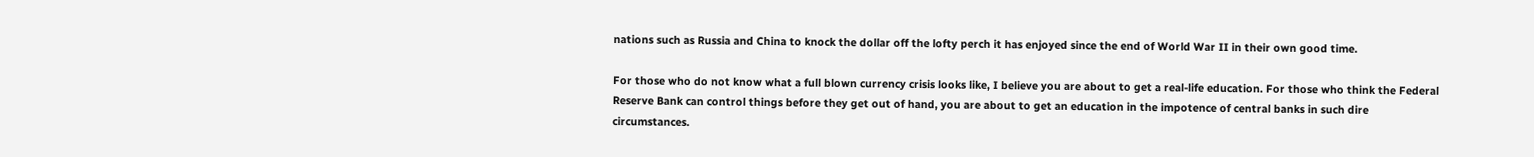nations such as Russia and China to knock the dollar off the lofty perch it has enjoyed since the end of World War II in their own good time.

For those who do not know what a full blown currency crisis looks like, I believe you are about to get a real-life education. For those who think the Federal Reserve Bank can control things before they get out of hand, you are about to get an education in the impotence of central banks in such dire circumstances.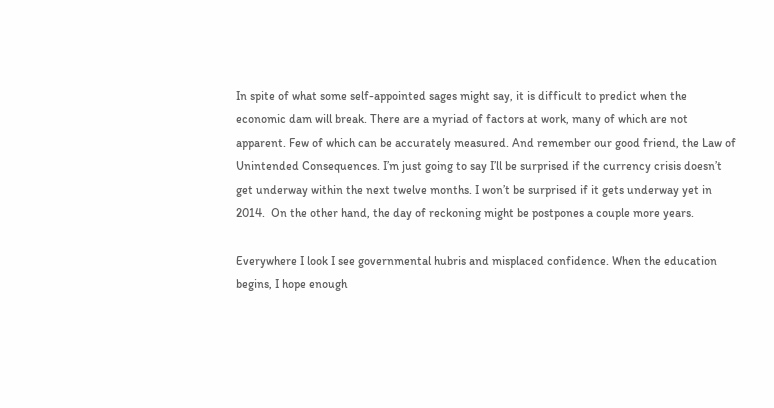In spite of what some self-appointed sages might say, it is difficult to predict when the economic dam will break. There are a myriad of factors at work, many of which are not apparent. Few of which can be accurately measured. And remember our good friend, the Law of Unintended Consequences. I’m just going to say I’ll be surprised if the currency crisis doesn’t get underway within the next twelve months. I won’t be surprised if it gets underway yet in 2014.  On the other hand, the day of reckoning might be postpones a couple more years.

Everywhere I look I see governmental hubris and misplaced confidence. When the education begins, I hope enough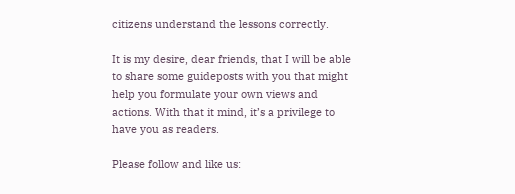citizens understand the lessons correctly.

It is my desire, dear friends, that I will be able to share some guideposts with you that might help you formulate your own views and actions. With that it mind, it’s a privilege to have you as readers.

Please follow and like us: